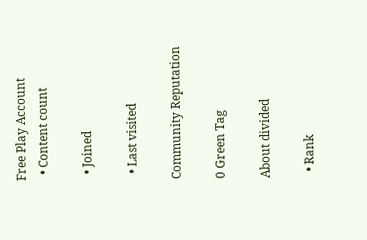Free Play Account
  • Content count

  • Joined

  • Last visited

Community Reputation

0 Green Tag

About divided

  • Rank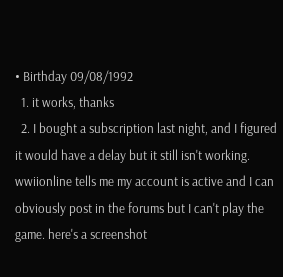• Birthday 09/08/1992
  1. it works, thanks
  2. I bought a subscription last night, and I figured it would have a delay but it still isn't working. wwiionline tells me my account is active and I can obviously post in the forums but I can't play the game. here's a screenshot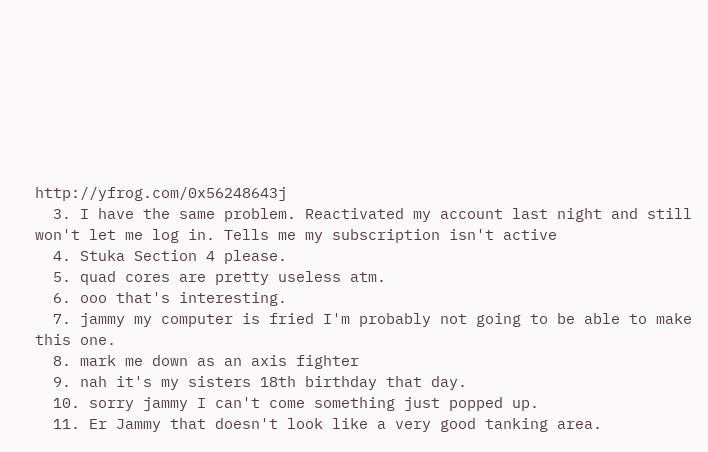http://yfrog.com/0x56248643j
  3. I have the same problem. Reactivated my account last night and still won't let me log in. Tells me my subscription isn't active
  4. Stuka Section 4 please.
  5. quad cores are pretty useless atm.
  6. ooo that's interesting.
  7. jammy my computer is fried I'm probably not going to be able to make this one.
  8. mark me down as an axis fighter
  9. nah it's my sisters 18th birthday that day.
  10. sorry jammy I can't come something just popped up.
  11. Er Jammy that doesn't look like a very good tanking area.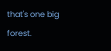that's one big forest.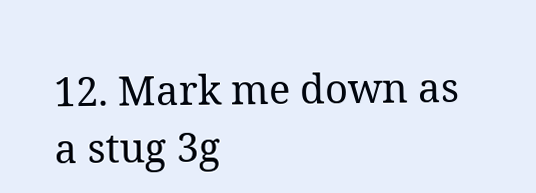12. Mark me down as a stug 3g